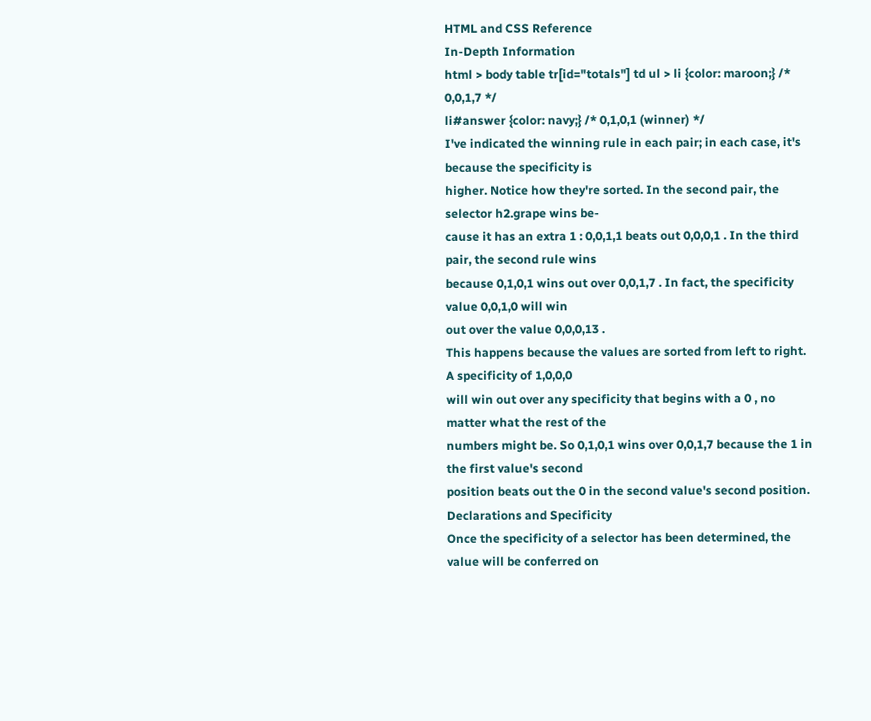HTML and CSS Reference
In-Depth Information
html > body table tr[id="totals"] td ul > li {color: maroon;} /* 0,0,1,7 */
li#answer {color: navy;} /* 0,1,0,1 (winner) */
I've indicated the winning rule in each pair; in each case, it's because the specificity is
higher. Notice how they're sorted. In the second pair, the selector h2.grape wins be-
cause it has an extra 1 : 0,0,1,1 beats out 0,0,0,1 . In the third pair, the second rule wins
because 0,1,0,1 wins out over 0,0,1,7 . In fact, the specificity value 0,0,1,0 will win
out over the value 0,0,0,13 .
This happens because the values are sorted from left to right. A specificity of 1,0,0,0
will win out over any specificity that begins with a 0 , no matter what the rest of the
numbers might be. So 0,1,0,1 wins over 0,0,1,7 because the 1 in the first value's second
position beats out the 0 in the second value's second position.
Declarations and Specificity
Once the specificity of a selector has been determined, the value will be conferred on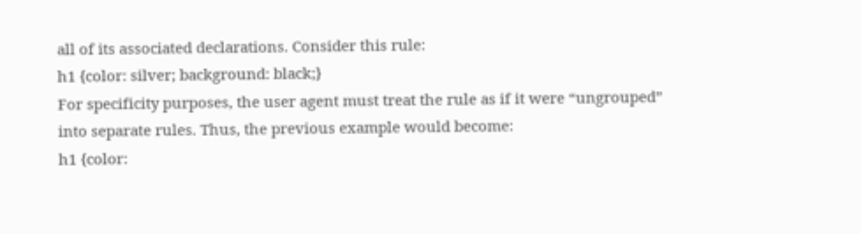all of its associated declarations. Consider this rule:
h1 {color: silver; background: black;}
For specificity purposes, the user agent must treat the rule as if it were “ungrouped”
into separate rules. Thus, the previous example would become:
h1 {color: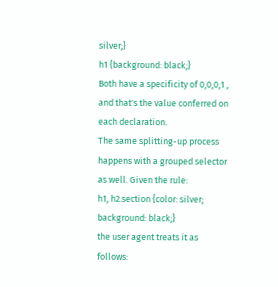silver;}
h1 {background: black;}
Both have a specificity of 0,0,0,1 , and that's the value conferred on each declaration.
The same splitting-up process happens with a grouped selector as well. Given the rule:
h1, h2.section {color: silver; background: black;}
the user agent treats it as follows: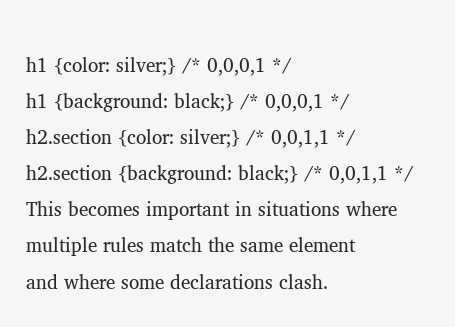h1 {color: silver;} /* 0,0,0,1 */
h1 {background: black;} /* 0,0,0,1 */
h2.section {color: silver;} /* 0,0,1,1 */
h2.section {background: black;} /* 0,0,1,1 */
This becomes important in situations where multiple rules match the same element
and where some declarations clash.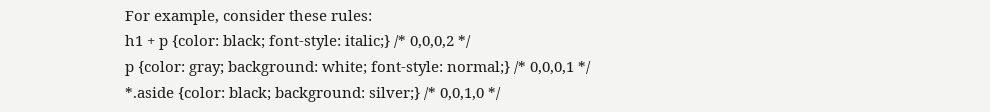For example, consider these rules:
h1 + p {color: black; font-style: italic;} /* 0,0,0,2 */
p {color: gray; background: white; font-style: normal;} /* 0,0,0,1 */
*.aside {color: black; background: silver;} /* 0,0,1,0 */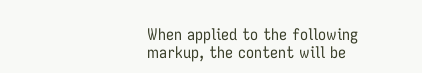When applied to the following markup, the content will be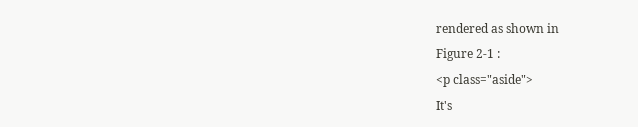rendered as shown in
Figure 2-1 :
<p class="aside">
It's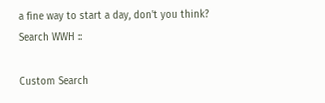a fine way to start a day, don't you think?
Search WWH ::

Custom Search